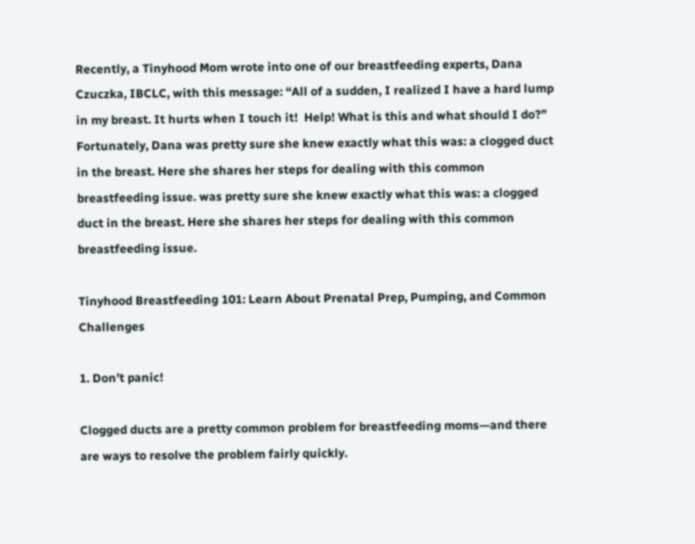Recently, a Tinyhood Mom wrote into one of our breastfeeding experts, Dana Czuczka, IBCLC, with this message: “All of a sudden, I realized I have a hard lump in my breast. It hurts when I touch it!  Help! What is this and what should I do?” Fortunately, Dana was pretty sure she knew exactly what this was: a clogged duct in the breast. Here she shares her steps for dealing with this common breastfeeding issue. was pretty sure she knew exactly what this was: a clogged duct in the breast. Here she shares her steps for dealing with this common breastfeeding issue.

Tinyhood Breastfeeding 101: Learn About Prenatal Prep, Pumping, and Common Challenges

1. Don’t panic!

Clogged ducts are a pretty common problem for breastfeeding moms—and there are ways to resolve the problem fairly quickly.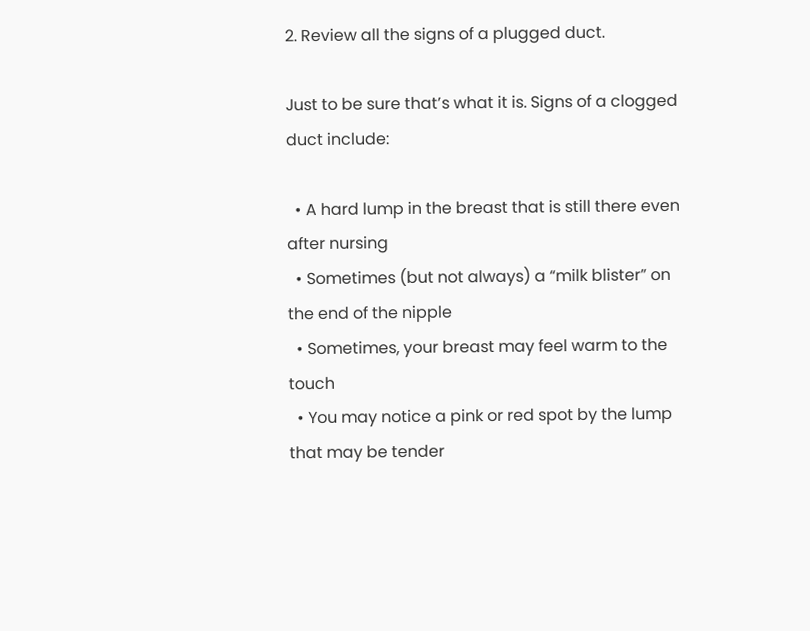2. Review all the signs of a plugged duct.

Just to be sure that’s what it is. Signs of a clogged duct include:

  • A hard lump in the breast that is still there even after nursing
  • Sometimes (but not always) a “milk blister” on the end of the nipple
  • Sometimes, your breast may feel warm to the touch
  • You may notice a pink or red spot by the lump that may be tender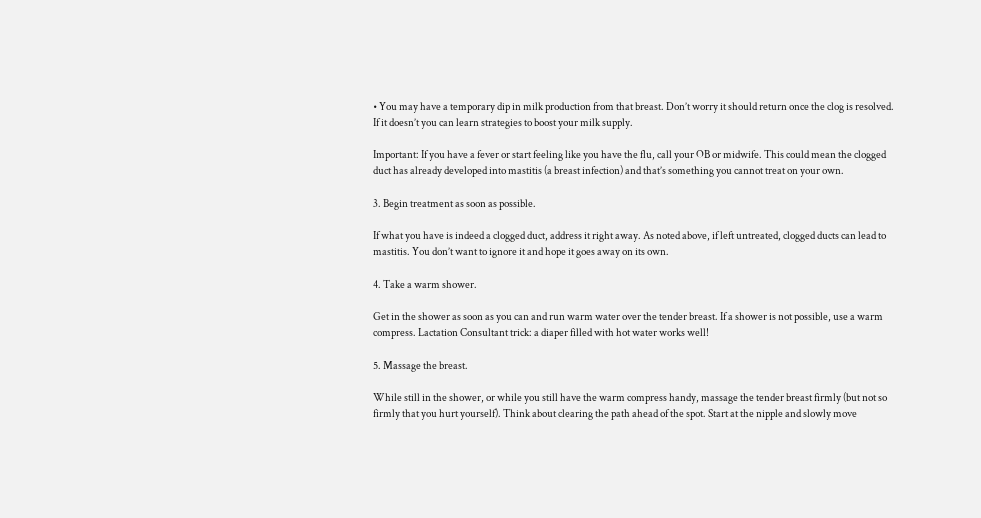• You may have a temporary dip in milk production from that breast. Don’t worry it should return once the clog is resolved. If it doesn’t you can learn strategies to boost your milk supply.

Important: If you have a fever or start feeling like you have the flu, call your OB or midwife. This could mean the clogged duct has already developed into mastitis (a breast infection) and that’s something you cannot treat on your own.

3. Begin treatment as soon as possible.

If what you have is indeed a clogged duct, address it right away. As noted above, if left untreated, clogged ducts can lead to mastitis. You don’t want to ignore it and hope it goes away on its own.

4. Take a warm shower.

Get in the shower as soon as you can and run warm water over the tender breast. If a shower is not possible, use a warm compress. Lactation Consultant trick: a diaper filled with hot water works well!

5. Massage the breast.

While still in the shower, or while you still have the warm compress handy, massage the tender breast firmly (but not so firmly that you hurt yourself). Think about clearing the path ahead of the spot. Start at the nipple and slowly move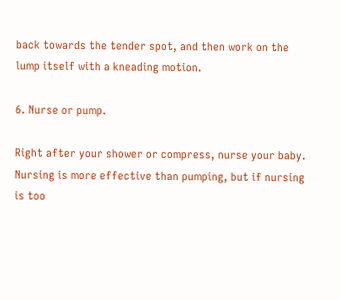back towards the tender spot, and then work on the lump itself with a kneading motion.

6. Nurse or pump.

Right after your shower or compress, nurse your baby. Nursing is more effective than pumping, but if nursing is too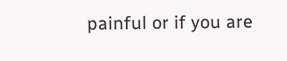painful or if you are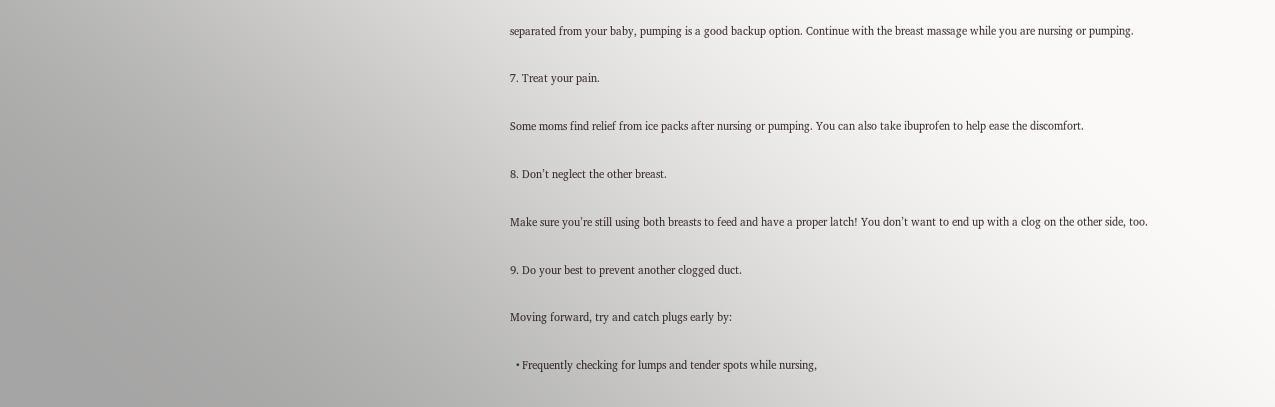separated from your baby, pumping is a good backup option. Continue with the breast massage while you are nursing or pumping.

7. Treat your pain.

Some moms find relief from ice packs after nursing or pumping. You can also take ibuprofen to help ease the discomfort.

8. Don’t neglect the other breast.

Make sure you’re still using both breasts to feed and have a proper latch! You don’t want to end up with a clog on the other side, too.

9. Do your best to prevent another clogged duct.

Moving forward, try and catch plugs early by:

  • Frequently checking for lumps and tender spots while nursing,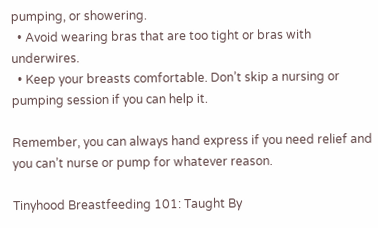pumping, or showering.
  • Avoid wearing bras that are too tight or bras with underwires.
  • Keep your breasts comfortable. Don’t skip a nursing or pumping session if you can help it.

Remember, you can always hand express if you need relief and you can’t nurse or pump for whatever reason.

Tinyhood Breastfeeding 101: Taught By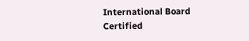International Board Certified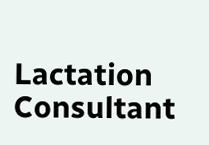Lactation Consultant